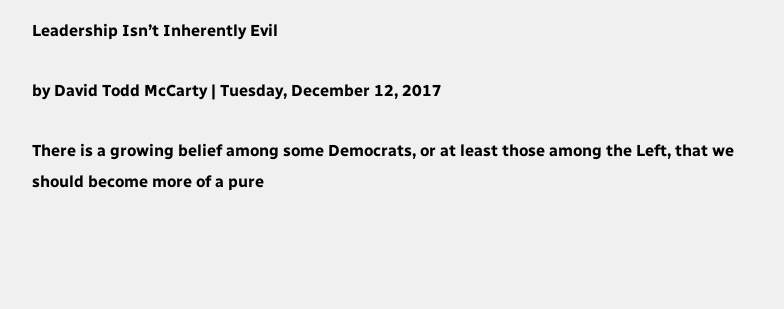Leadership Isn’t Inherently Evil

by David Todd McCarty | Tuesday, December 12, 2017

There is a growing belief among some Democrats, or at least those among the Left, that we should become more of a pure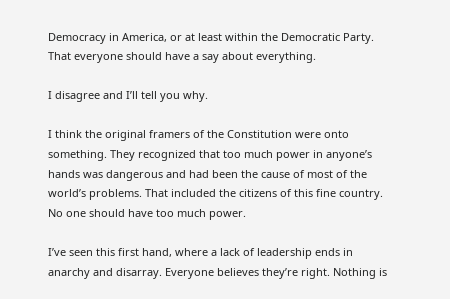Democracy in America, or at least within the Democratic Party. That everyone should have a say about everything.

I disagree and I’ll tell you why.

I think the original framers of the Constitution were onto something. They recognized that too much power in anyone’s hands was dangerous and had been the cause of most of the world’s problems. That included the citizens of this fine country. No one should have too much power.

I’ve seen this first hand, where a lack of leadership ends in anarchy and disarray. Everyone believes they’re right. Nothing is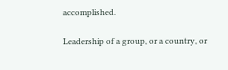accomplished.

Leadership of a group, or a country, or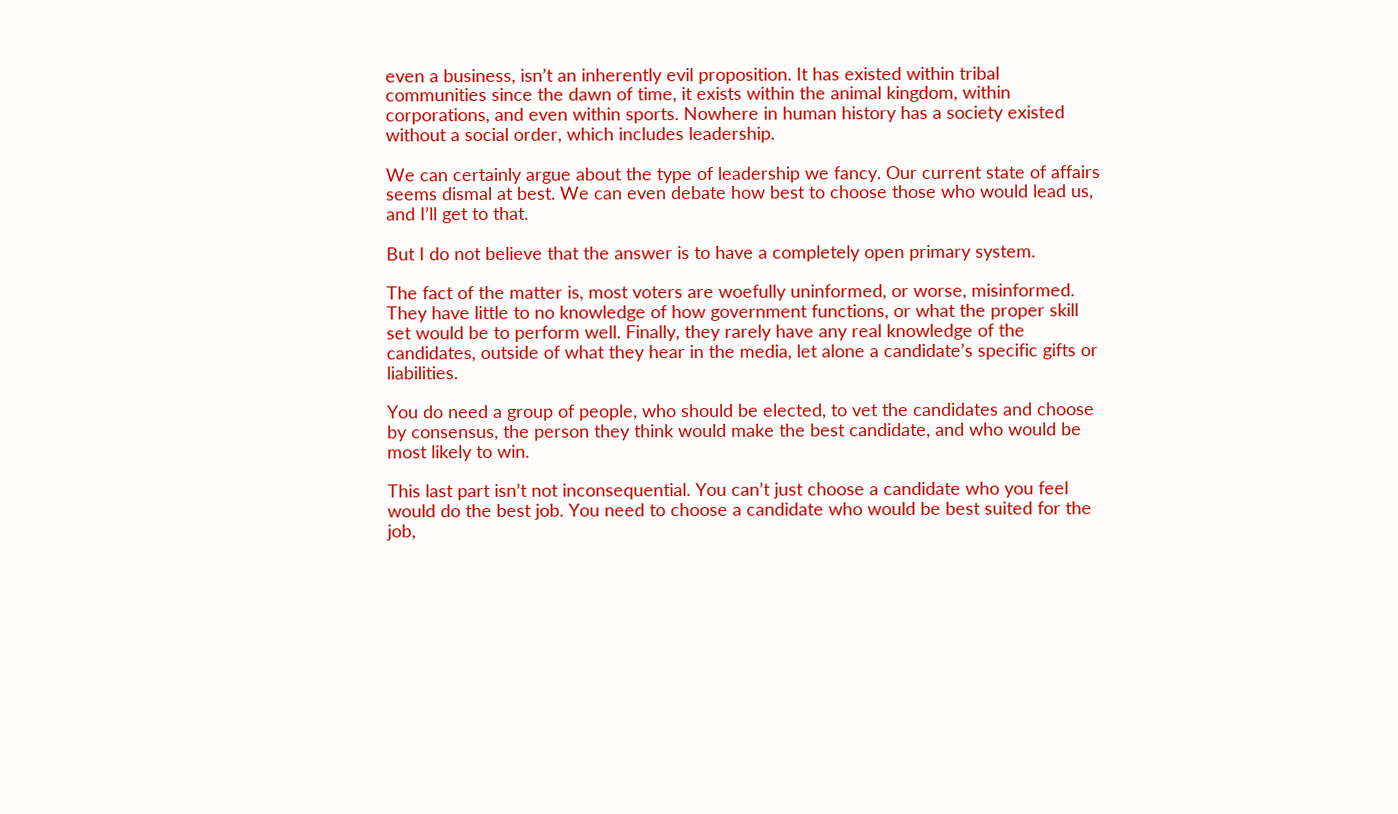even a business, isn’t an inherently evil proposition. It has existed within tribal communities since the dawn of time, it exists within the animal kingdom, within corporations, and even within sports. Nowhere in human history has a society existed without a social order, which includes leadership.

We can certainly argue about the type of leadership we fancy. Our current state of affairs seems dismal at best. We can even debate how best to choose those who would lead us, and I’ll get to that.

But I do not believe that the answer is to have a completely open primary system.

The fact of the matter is, most voters are woefully uninformed, or worse, misinformed. They have little to no knowledge of how government functions, or what the proper skill set would be to perform well. Finally, they rarely have any real knowledge of the candidates, outside of what they hear in the media, let alone a candidate’s specific gifts or liabilities.

You do need a group of people, who should be elected, to vet the candidates and choose by consensus, the person they think would make the best candidate, and who would be most likely to win.

This last part isn’t not inconsequential. You can’t just choose a candidate who you feel would do the best job. You need to choose a candidate who would be best suited for the job,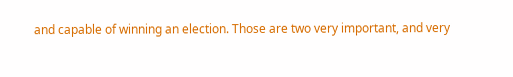and capable of winning an election. Those are two very important, and very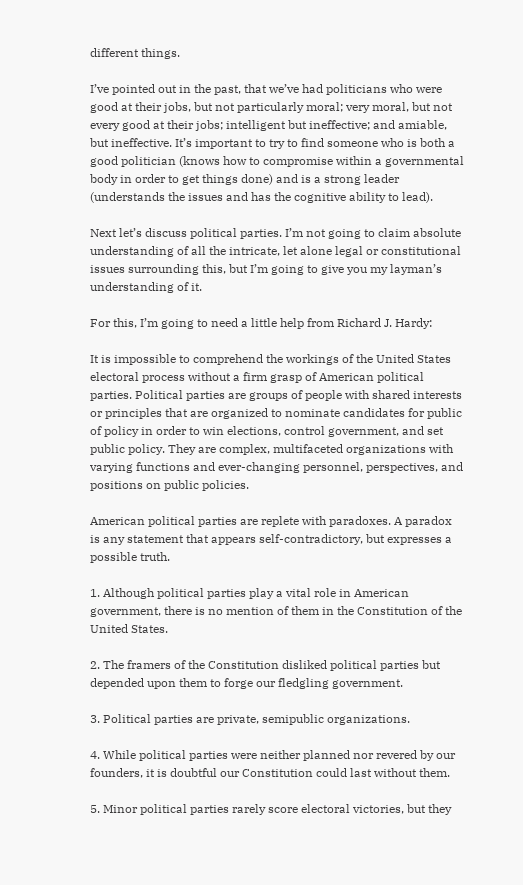different things.

I’ve pointed out in the past, that we’ve had politicians who were good at their jobs, but not particularly moral; very moral, but not every good at their jobs; intelligent but ineffective; and amiable, but ineffective. It’s important to try to find someone who is both a good politician (knows how to compromise within a governmental body in order to get things done) and is a strong leader (understands the issues and has the cognitive ability to lead).

Next let’s discuss political parties. I’m not going to claim absolute understanding of all the intricate, let alone legal or constitutional issues surrounding this, but I’m going to give you my layman’s understanding of it.

For this, I’m going to need a little help from Richard J. Hardy:

It is impossible to comprehend the workings of the United States electoral process without a firm grasp of American political parties. Political parties are groups of people with shared interests or principles that are organized to nominate candidates for public of policy in order to win elections, control government, and set public policy. They are complex, multifaceted organizations with varying functions and ever-changing personnel, perspectives, and positions on public policies.

American political parties are replete with paradoxes. A paradox is any statement that appears self-contradictory, but expresses a possible truth.

1. Although political parties play a vital role in American government, there is no mention of them in the Constitution of the United States.

2. The framers of the Constitution disliked political parties but depended upon them to forge our fledgling government.

3. Political parties are private, semipublic organizations.

4. While political parties were neither planned nor revered by our founders, it is doubtful our Constitution could last without them.

5. Minor political parties rarely score electoral victories, but they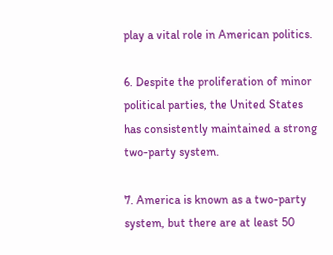play a vital role in American politics.

6. Despite the proliferation of minor political parties, the United States has consistently maintained a strong two-party system.

7. America is known as a two-party system, but there are at least 50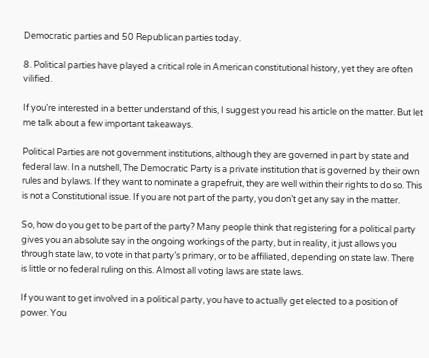Democratic parties and 50 Republican parties today.

8. Political parties have played a critical role in American constitutional history, yet they are often vilified.

If you’re interested in a better understand of this, I suggest you read his article on the matter. But let me talk about a few important takeaways.

Political Parties are not government institutions, although they are governed in part by state and federal law. In a nutshell, The Democratic Party is a private institution that is governed by their own rules and bylaws. If they want to nominate a grapefruit, they are well within their rights to do so. This is not a Constitutional issue. If you are not part of the party, you don’t get any say in the matter.

So, how do you get to be part of the party? Many people think that registering for a political party gives you an absolute say in the ongoing workings of the party, but in reality, it just allows you through state law, to vote in that party’s primary, or to be affiliated, depending on state law. There is little or no federal ruling on this. Almost all voting laws are state laws.

If you want to get involved in a political party, you have to actually get elected to a position of power. You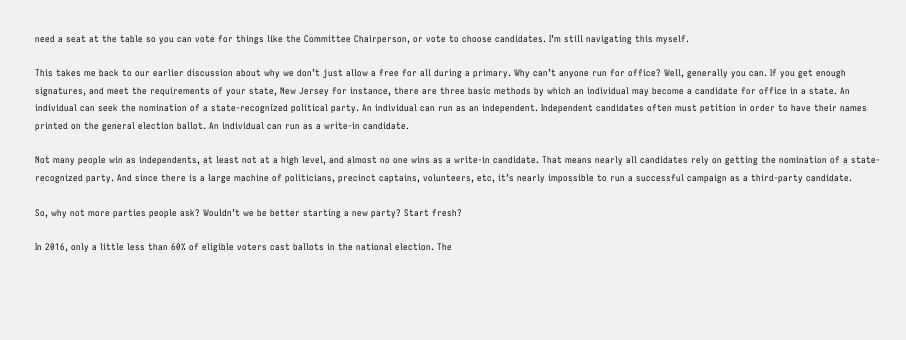need a seat at the table so you can vote for things like the Committee Chairperson, or vote to choose candidates. I’m still navigating this myself.

This takes me back to our earlier discussion about why we don’t just allow a free for all during a primary. Why can’t anyone run for office? Well, generally you can. If you get enough signatures, and meet the requirements of your state, New Jersey for instance, there are three basic methods by which an individual may become a candidate for office in a state. An individual can seek the nomination of a state-recognized political party. An individual can run as an independent. Independent candidates often must petition in order to have their names printed on the general election ballot. An individual can run as a write-in candidate.

Not many people win as independents, at least not at a high level, and almost no one wins as a write-in candidate. That means nearly all candidates rely on getting the nomination of a state-recognized party. And since there is a large machine of politicians, precinct captains, volunteers, etc, it’s nearly impossible to run a successful campaign as a third-party candidate.

So, why not more parties people ask? Wouldn’t we be better starting a new party? Start fresh?

In 2016, only a little less than 60% of eligible voters cast ballots in the national election. The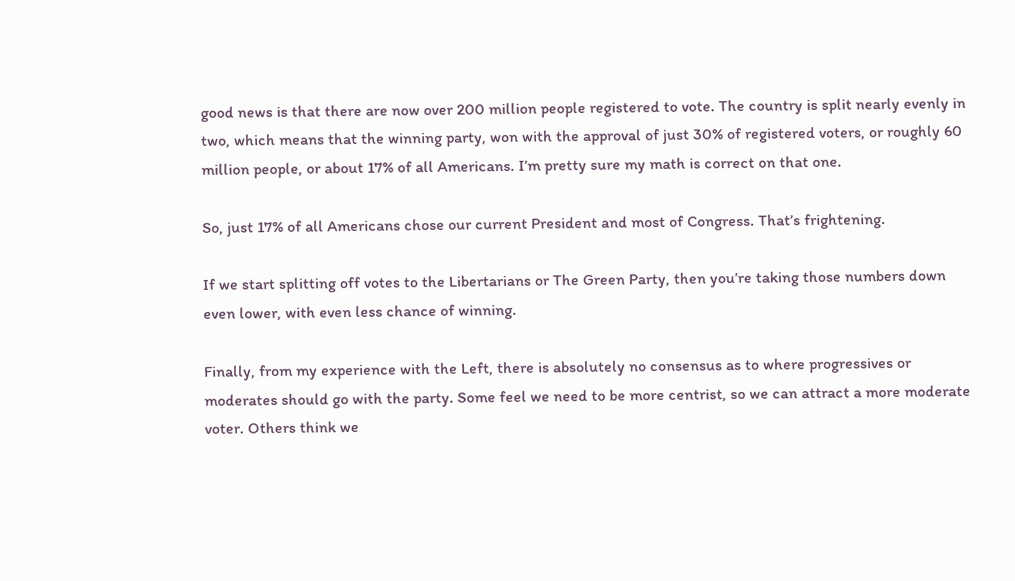good news is that there are now over 200 million people registered to vote. The country is split nearly evenly in two, which means that the winning party, won with the approval of just 30% of registered voters, or roughly 60 million people, or about 17% of all Americans. I’m pretty sure my math is correct on that one.

So, just 17% of all Americans chose our current President and most of Congress. That’s frightening.

If we start splitting off votes to the Libertarians or The Green Party, then you’re taking those numbers down even lower, with even less chance of winning.

Finally, from my experience with the Left, there is absolutely no consensus as to where progressives or moderates should go with the party. Some feel we need to be more centrist, so we can attract a more moderate voter. Others think we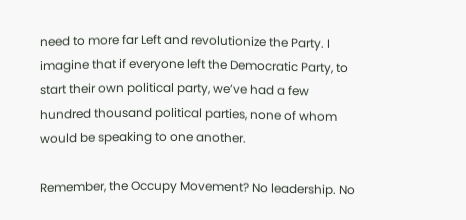need to more far Left and revolutionize the Party. I imagine that if everyone left the Democratic Party, to start their own political party, we’ve had a few hundred thousand political parties, none of whom would be speaking to one another.

Remember, the Occupy Movement? No leadership. No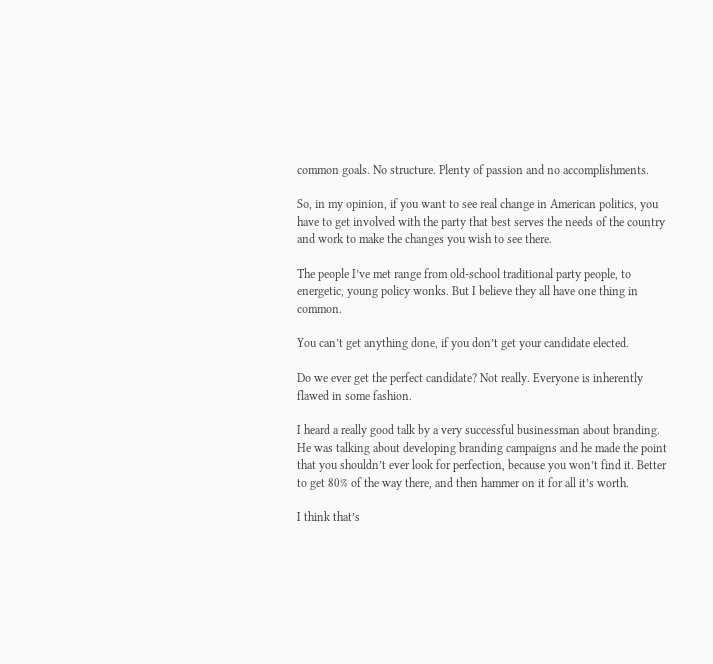common goals. No structure. Plenty of passion and no accomplishments.

So, in my opinion, if you want to see real change in American politics, you have to get involved with the party that best serves the needs of the country and work to make the changes you wish to see there.

The people I’ve met range from old-school traditional party people, to energetic, young policy wonks. But I believe they all have one thing in common.

You can’t get anything done, if you don’t get your candidate elected.

Do we ever get the perfect candidate? Not really. Everyone is inherently flawed in some fashion.

I heard a really good talk by a very successful businessman about branding. He was talking about developing branding campaigns and he made the point that you shouldn’t ever look for perfection, because you won’t find it. Better to get 80% of the way there, and then hammer on it for all it’s worth.

I think that’s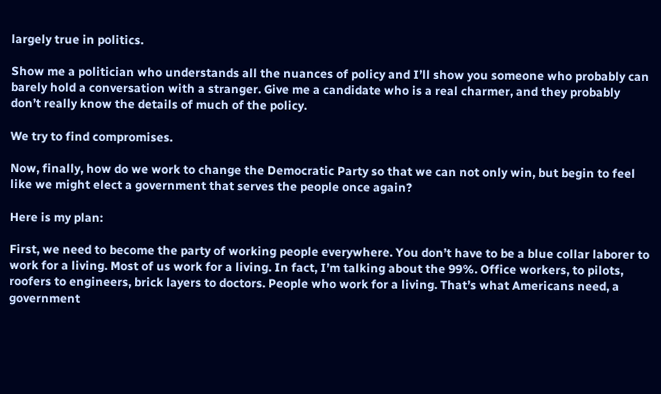largely true in politics.

Show me a politician who understands all the nuances of policy and I’ll show you someone who probably can barely hold a conversation with a stranger. Give me a candidate who is a real charmer, and they probably don’t really know the details of much of the policy.

We try to find compromises.

Now, finally, how do we work to change the Democratic Party so that we can not only win, but begin to feel like we might elect a government that serves the people once again?

Here is my plan:

First, we need to become the party of working people everywhere. You don’t have to be a blue collar laborer to work for a living. Most of us work for a living. In fact, I’m talking about the 99%. Office workers, to pilots, roofers to engineers, brick layers to doctors. People who work for a living. That’s what Americans need, a government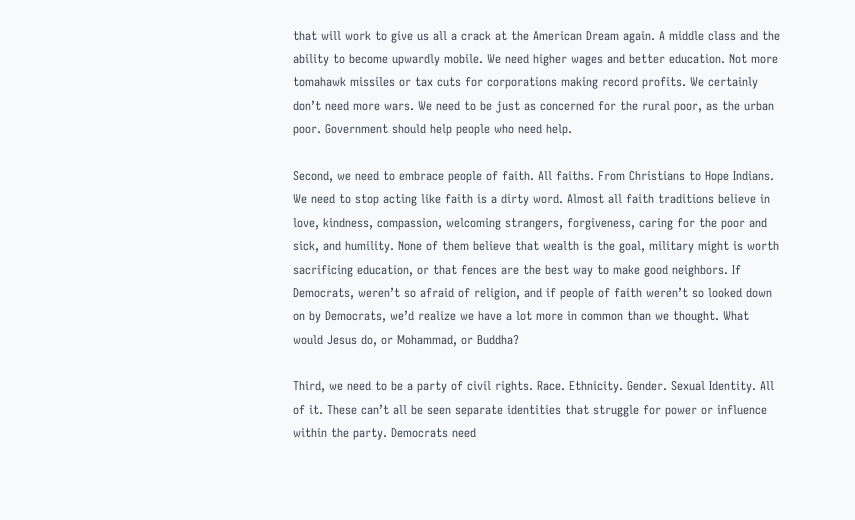that will work to give us all a crack at the American Dream again. A middle class and the ability to become upwardly mobile. We need higher wages and better education. Not more tomahawk missiles or tax cuts for corporations making record profits. We certainly don’t need more wars. We need to be just as concerned for the rural poor, as the urban poor. Government should help people who need help.

Second, we need to embrace people of faith. All faiths. From Christians to Hope Indians. We need to stop acting like faith is a dirty word. Almost all faith traditions believe in love, kindness, compassion, welcoming strangers, forgiveness, caring for the poor and sick, and humility. None of them believe that wealth is the goal, military might is worth sacrificing education, or that fences are the best way to make good neighbors. If Democrats, weren’t so afraid of religion, and if people of faith weren’t so looked down on by Democrats, we’d realize we have a lot more in common than we thought. What would Jesus do, or Mohammad, or Buddha?

Third, we need to be a party of civil rights. Race. Ethnicity. Gender. Sexual Identity. All of it. These can’t all be seen separate identities that struggle for power or influence within the party. Democrats need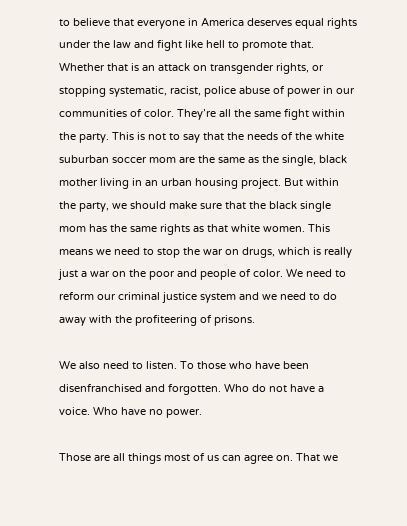to believe that everyone in America deserves equal rights under the law and fight like hell to promote that. Whether that is an attack on transgender rights, or stopping systematic, racist, police abuse of power in our communities of color. They’re all the same fight within the party. This is not to say that the needs of the white suburban soccer mom are the same as the single, black mother living in an urban housing project. But within the party, we should make sure that the black single mom has the same rights as that white women. This means we need to stop the war on drugs, which is really just a war on the poor and people of color. We need to reform our criminal justice system and we need to do away with the profiteering of prisons.

We also need to listen. To those who have been disenfranchised and forgotten. Who do not have a voice. Who have no power.

Those are all things most of us can agree on. That we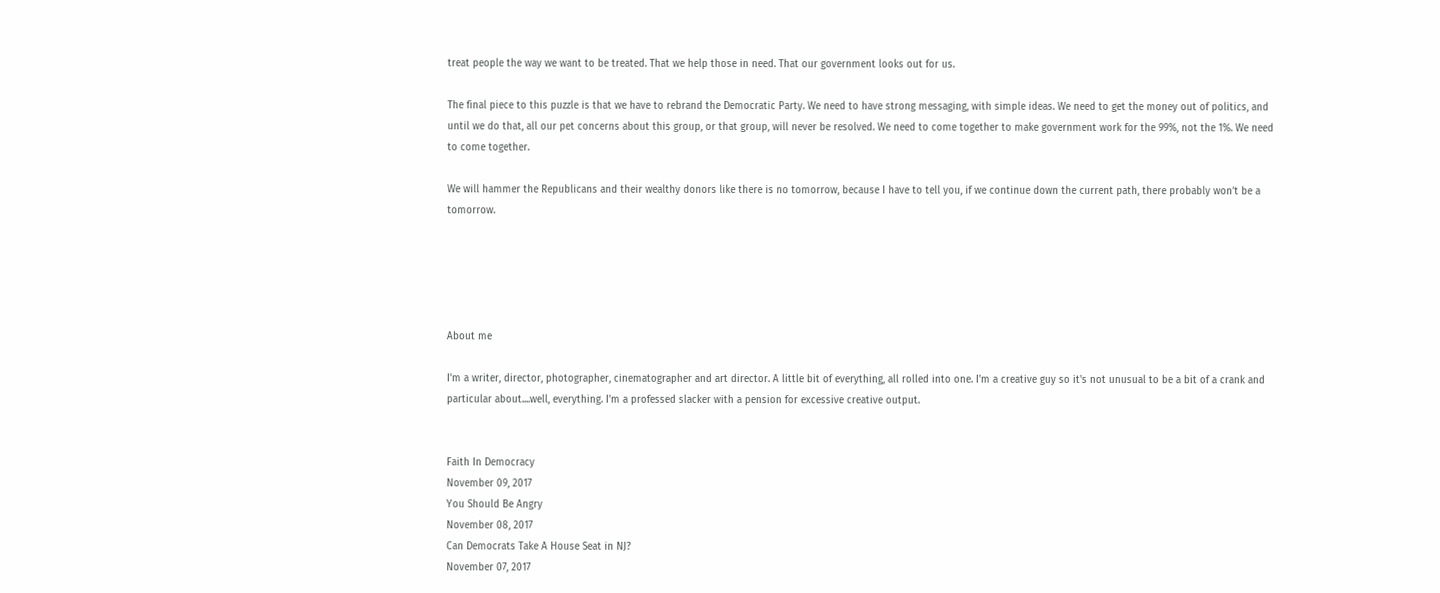treat people the way we want to be treated. That we help those in need. That our government looks out for us.

The final piece to this puzzle is that we have to rebrand the Democratic Party. We need to have strong messaging, with simple ideas. We need to get the money out of politics, and until we do that, all our pet concerns about this group, or that group, will never be resolved. We need to come together to make government work for the 99%, not the 1%. We need to come together.

We will hammer the Republicans and their wealthy donors like there is no tomorrow, because I have to tell you, if we continue down the current path, there probably won’t be a tomorrow.





About me

I'm a writer, director, photographer, cinematographer and art director. A little bit of everything, all rolled into one. I'm a creative guy so it's not unusual to be a bit of a crank and particular about....well, everything. I'm a professed slacker with a pension for excessive creative output.


Faith In Democracy
November 09, 2017
You Should Be Angry
November 08, 2017
Can Democrats Take A House Seat in NJ?
November 07, 2017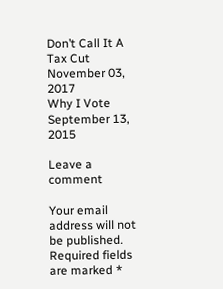Don’t Call It A Tax Cut
November 03, 2017
Why I Vote
September 13, 2015

Leave a comment

Your email address will not be published. Required fields are marked *